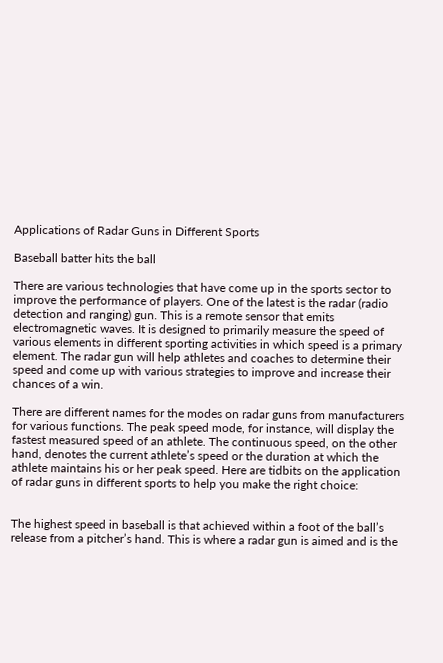Applications of Radar Guns in Different Sports

Baseball batter hits the ball

There are various technologies that have come up in the sports sector to improve the performance of players. One of the latest is the radar (radio detection and ranging) gun. This is a remote sensor that emits electromagnetic waves. It is designed to primarily measure the speed of various elements in different sporting activities in which speed is a primary element. The radar gun will help athletes and coaches to determine their speed and come up with various strategies to improve and increase their chances of a win.

There are different names for the modes on radar guns from manufacturers for various functions. The peak speed mode, for instance, will display the fastest measured speed of an athlete. The continuous speed, on the other hand, denotes the current athlete’s speed or the duration at which the athlete maintains his or her peak speed. Here are tidbits on the application of radar guns in different sports to help you make the right choice:


The highest speed in baseball is that achieved within a foot of the ball’s release from a pitcher’s hand. This is where a radar gun is aimed and is the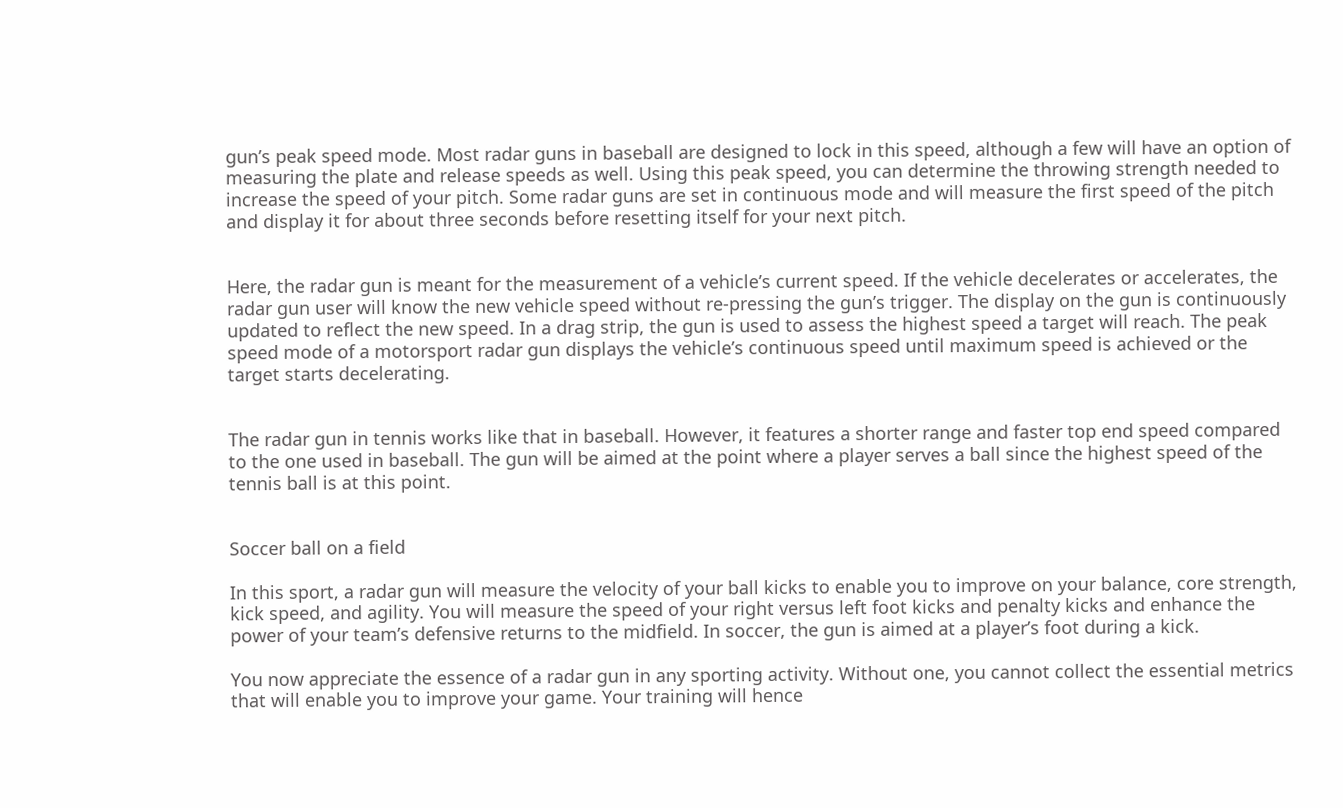gun’s peak speed mode. Most radar guns in baseball are designed to lock in this speed, although a few will have an option of measuring the plate and release speeds as well. Using this peak speed, you can determine the throwing strength needed to increase the speed of your pitch. Some radar guns are set in continuous mode and will measure the first speed of the pitch and display it for about three seconds before resetting itself for your next pitch.


Here, the radar gun is meant for the measurement of a vehicle’s current speed. If the vehicle decelerates or accelerates, the radar gun user will know the new vehicle speed without re-pressing the gun’s trigger. The display on the gun is continuously updated to reflect the new speed. In a drag strip, the gun is used to assess the highest speed a target will reach. The peak speed mode of a motorsport radar gun displays the vehicle’s continuous speed until maximum speed is achieved or the target starts decelerating.


The radar gun in tennis works like that in baseball. However, it features a shorter range and faster top end speed compared to the one used in baseball. The gun will be aimed at the point where a player serves a ball since the highest speed of the tennis ball is at this point.


Soccer ball on a field

In this sport, a radar gun will measure the velocity of your ball kicks to enable you to improve on your balance, core strength, kick speed, and agility. You will measure the speed of your right versus left foot kicks and penalty kicks and enhance the power of your team’s defensive returns to the midfield. In soccer, the gun is aimed at a player’s foot during a kick.

You now appreciate the essence of a radar gun in any sporting activity. Without one, you cannot collect the essential metrics that will enable you to improve your game. Your training will hence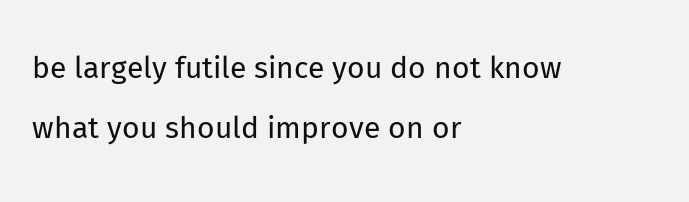be largely futile since you do not know what you should improve on or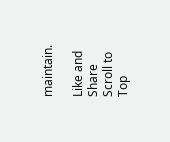maintain.

Like and Share
Scroll to Top